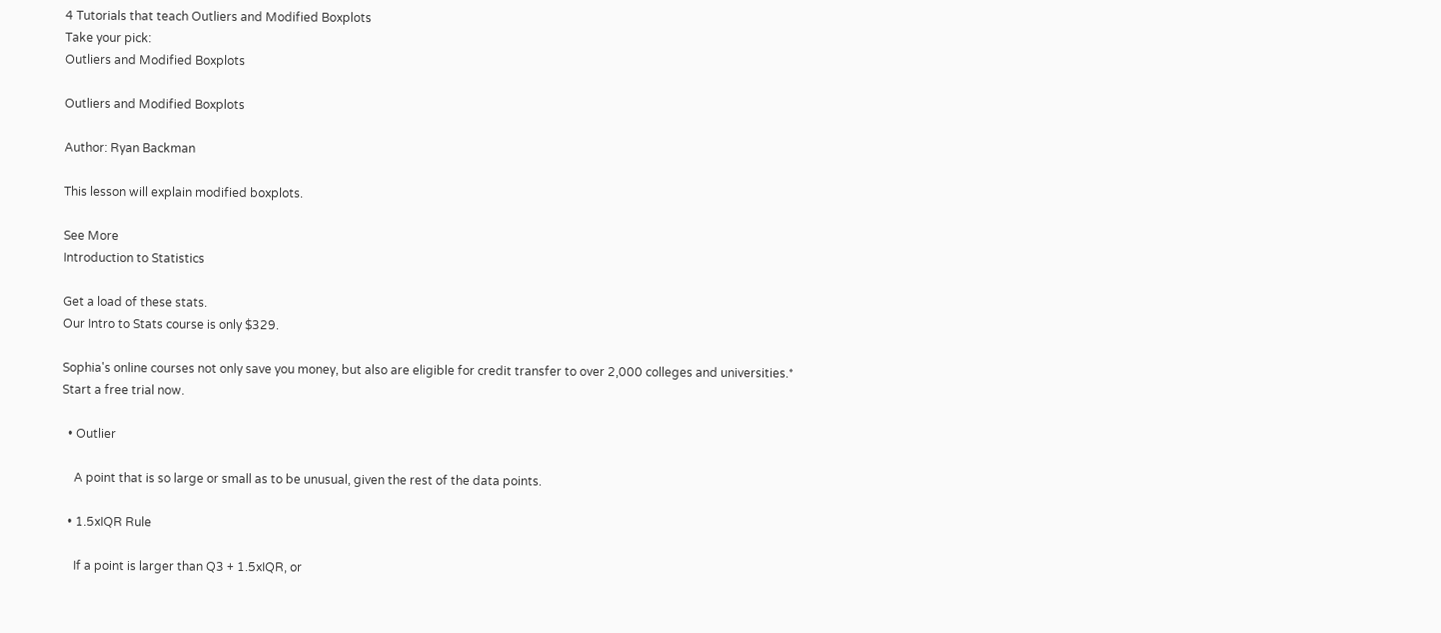4 Tutorials that teach Outliers and Modified Boxplots
Take your pick:
Outliers and Modified Boxplots

Outliers and Modified Boxplots

Author: Ryan Backman

This lesson will explain modified boxplots.

See More
Introduction to Statistics

Get a load of these stats.
Our Intro to Stats course is only $329.

Sophia's online courses not only save you money, but also are eligible for credit transfer to over 2,000 colleges and universities.*
Start a free trial now.

  • Outlier

    A point that is so large or small as to be unusual, given the rest of the data points.

  • 1.5xIQR Rule

    If a point is larger than Q3 + 1.5xIQR, or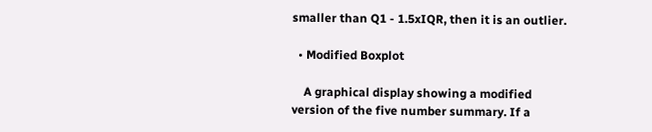smaller than Q1 - 1.5xIQR, then it is an outlier.

  • Modified Boxplot

    A graphical display showing a modified version of the five number summary. If a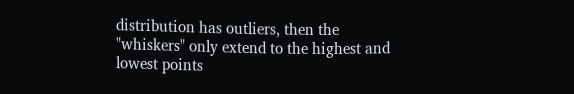distribution has outliers, then the "whiskers" only extend to the highest and lowest points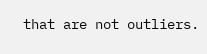that are not outliers.